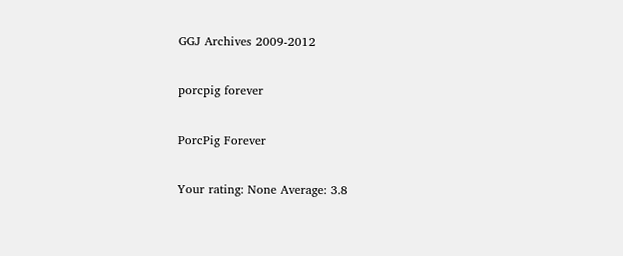GGJ Archives 2009-2012

porcpig forever

PorcPig Forever

Your rating: None Average: 3.8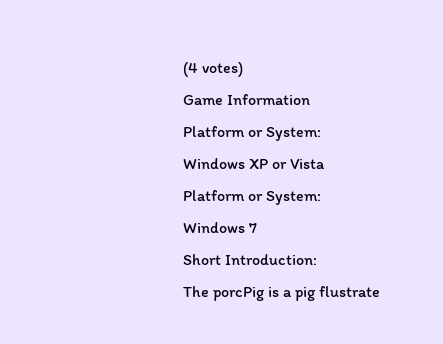(4 votes)
Game Information
Platform or System:
Windows XP or Vista
Platform or System:
Windows 7
Short Introduction:
The porcPig is a pig flustrate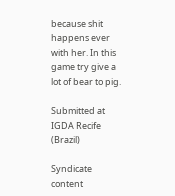because shit happens ever with her. In this game try give a lot of bear to pig.

Submitted at IGDA Recife (Brazil)

Syndicate content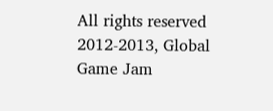All rights reserved 2012-2013, Global Game Jam